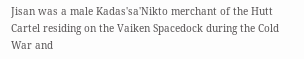Jisan was a male Kadas'sa'Nikto merchant of the Hutt Cartel residing on the Vaiken Spacedock during the Cold War and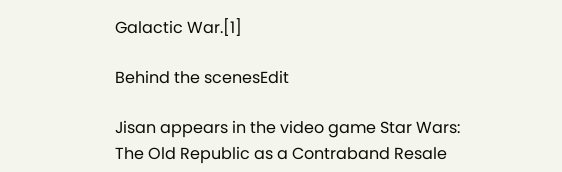Galactic War.[1]

Behind the scenesEdit

Jisan appears in the video game Star Wars: The Old Republic as a Contraband Resale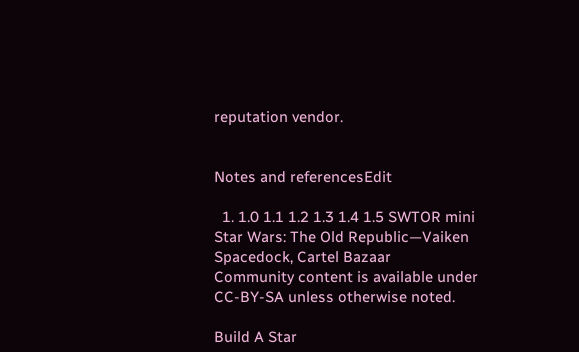reputation vendor.


Notes and referencesEdit

  1. 1.0 1.1 1.2 1.3 1.4 1.5 SWTOR mini Star Wars: The Old Republic—Vaiken Spacedock, Cartel Bazaar
Community content is available under CC-BY-SA unless otherwise noted.

Build A Star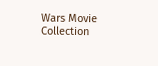Wars Movie Collection